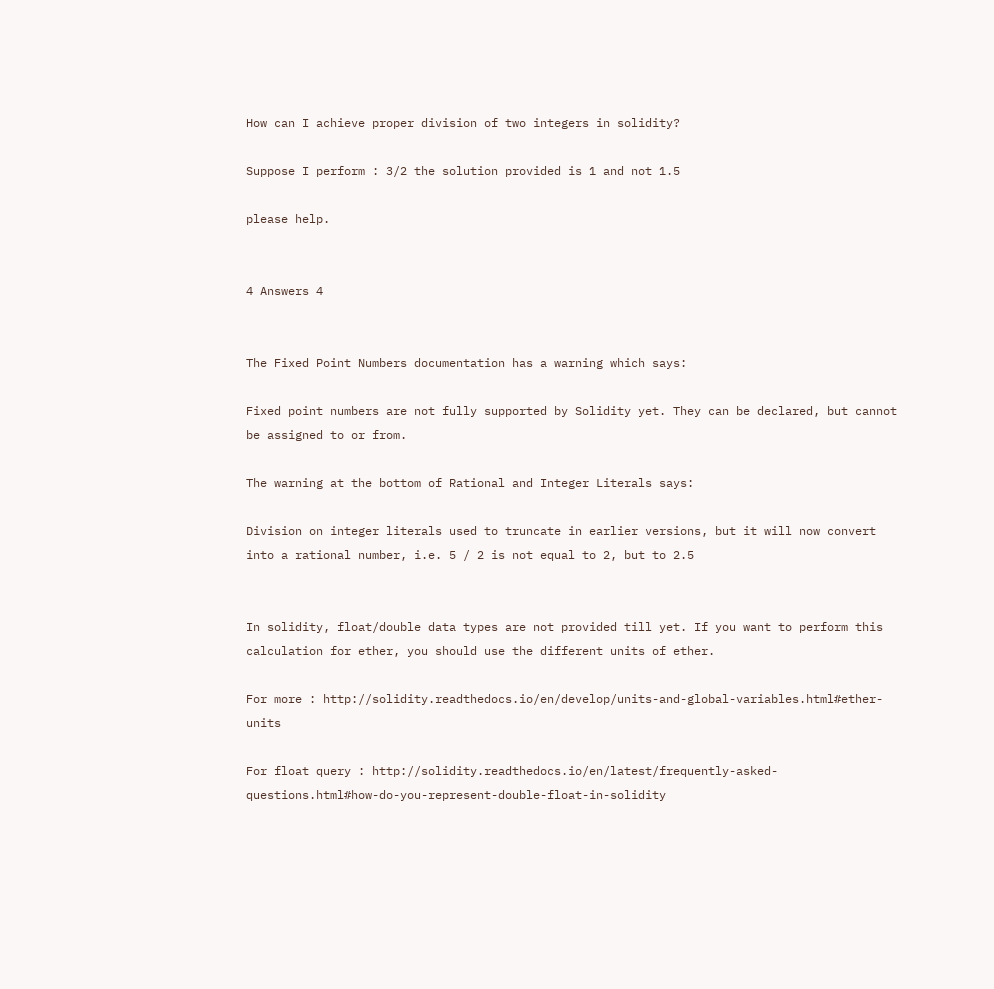How can I achieve proper division of two integers in solidity?

Suppose I perform : 3/2 the solution provided is 1 and not 1.5

please help.


4 Answers 4


The Fixed Point Numbers documentation has a warning which says:

Fixed point numbers are not fully supported by Solidity yet. They can be declared, but cannot be assigned to or from.

The warning at the bottom of Rational and Integer Literals says:

Division on integer literals used to truncate in earlier versions, but it will now convert into a rational number, i.e. 5 / 2 is not equal to 2, but to 2.5


In solidity, float/double data types are not provided till yet. If you want to perform this calculation for ether, you should use the different units of ether.

For more : http://solidity.readthedocs.io/en/develop/units-and-global-variables.html#ether-units

For float query : http://solidity.readthedocs.io/en/latest/frequently-asked-questions.html#how-do-you-represent-double-float-in-solidity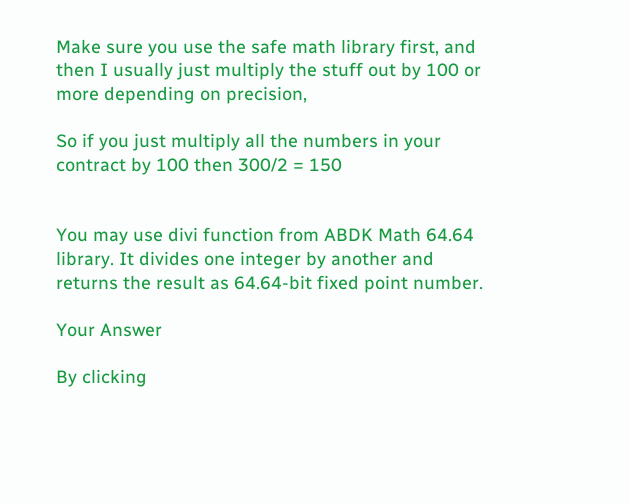Make sure you use the safe math library first, and then I usually just multiply the stuff out by 100 or more depending on precision,

So if you just multiply all the numbers in your contract by 100 then 300/2 = 150


You may use divi function from ABDK Math 64.64 library. It divides one integer by another and returns the result as 64.64-bit fixed point number.

Your Answer

By clicking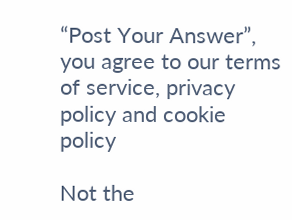“Post Your Answer”, you agree to our terms of service, privacy policy and cookie policy

Not the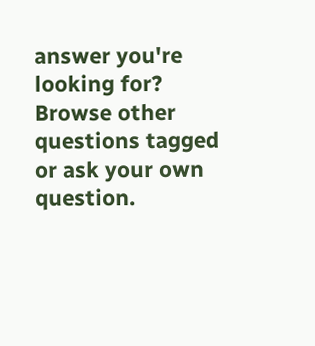answer you're looking for? Browse other questions tagged or ask your own question.